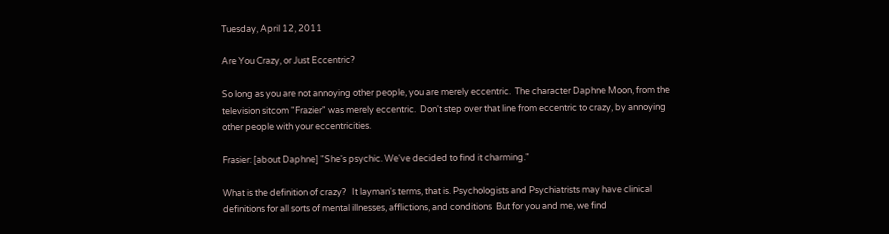Tuesday, April 12, 2011

Are You Crazy, or Just Eccentric?

So long as you are not annoying other people, you are merely eccentric.  The character Daphne Moon, from the television sitcom "Frazier" was merely eccentric.  Don't step over that line from eccentric to crazy, by annoying other people with your eccentricities.

Frasier: [about Daphne] "She's psychic. We've decided to find it charming."

What is the definition of crazy?   It layman's terms, that is. Psychologists and Psychiatrists may have clinical definitions for all sorts of mental illnesses, afflictions, and conditions  But for you and me, we find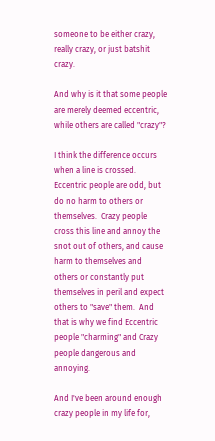someone to be either crazy, really crazy, or just batshit crazy.

And why is it that some people are merely deemed eccentric, while others are called "crazy"?

I think the difference occurs when a line is crossed.  Eccentric people are odd, but do no harm to others or themselves.  Crazy people cross this line and annoy the snot out of others, and cause harm to themselves and others or constantly put themselves in peril and expect others to "save" them.  And that is why we find Eccentric people "charming" and Crazy people dangerous and annoying.

And I've been around enough crazy people in my life for,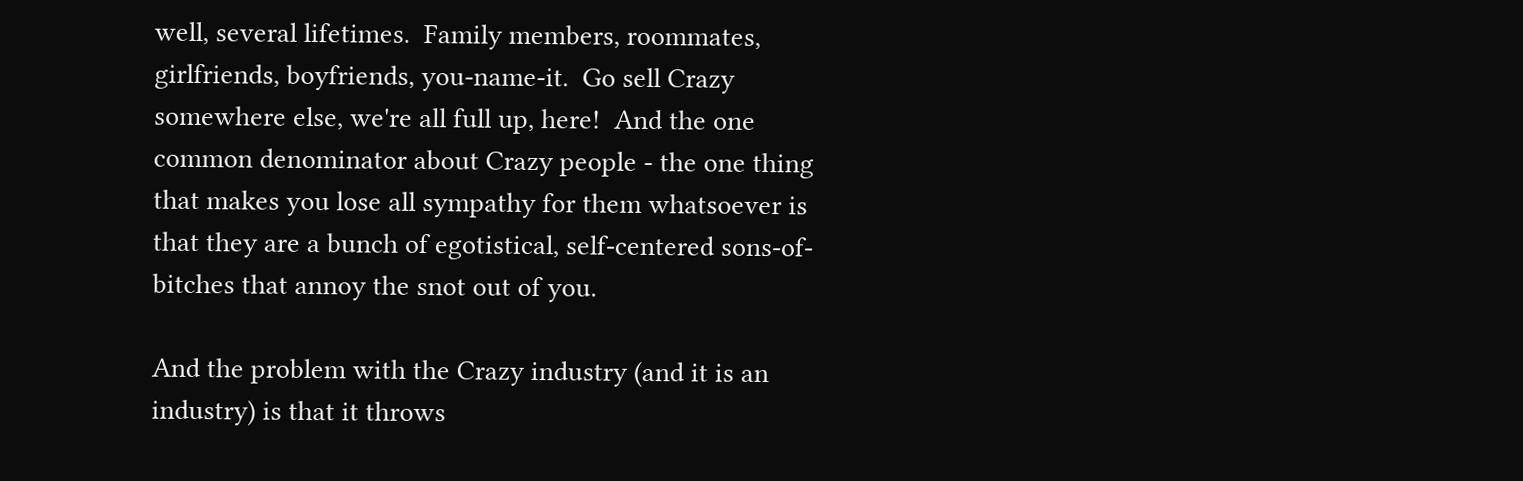well, several lifetimes.  Family members, roommates, girlfriends, boyfriends, you-name-it.  Go sell Crazy somewhere else, we're all full up, here!  And the one common denominator about Crazy people - the one thing that makes you lose all sympathy for them whatsoever is that they are a bunch of egotistical, self-centered sons-of-bitches that annoy the snot out of you.

And the problem with the Crazy industry (and it is an industry) is that it throws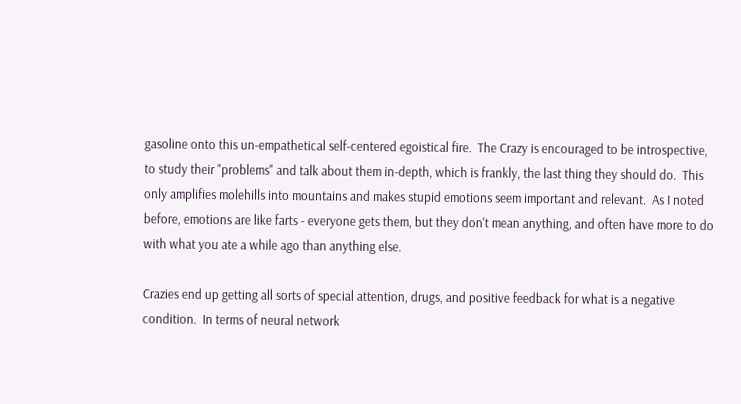gasoline onto this un-empathetical self-centered egoistical fire.  The Crazy is encouraged to be introspective, to study their "problems" and talk about them in-depth, which is frankly, the last thing they should do.  This only amplifies molehills into mountains and makes stupid emotions seem important and relevant.  As I noted before, emotions are like farts - everyone gets them, but they don't mean anything, and often have more to do with what you ate a while ago than anything else.

Crazies end up getting all sorts of special attention, drugs, and positive feedback for what is a negative condition.  In terms of neural network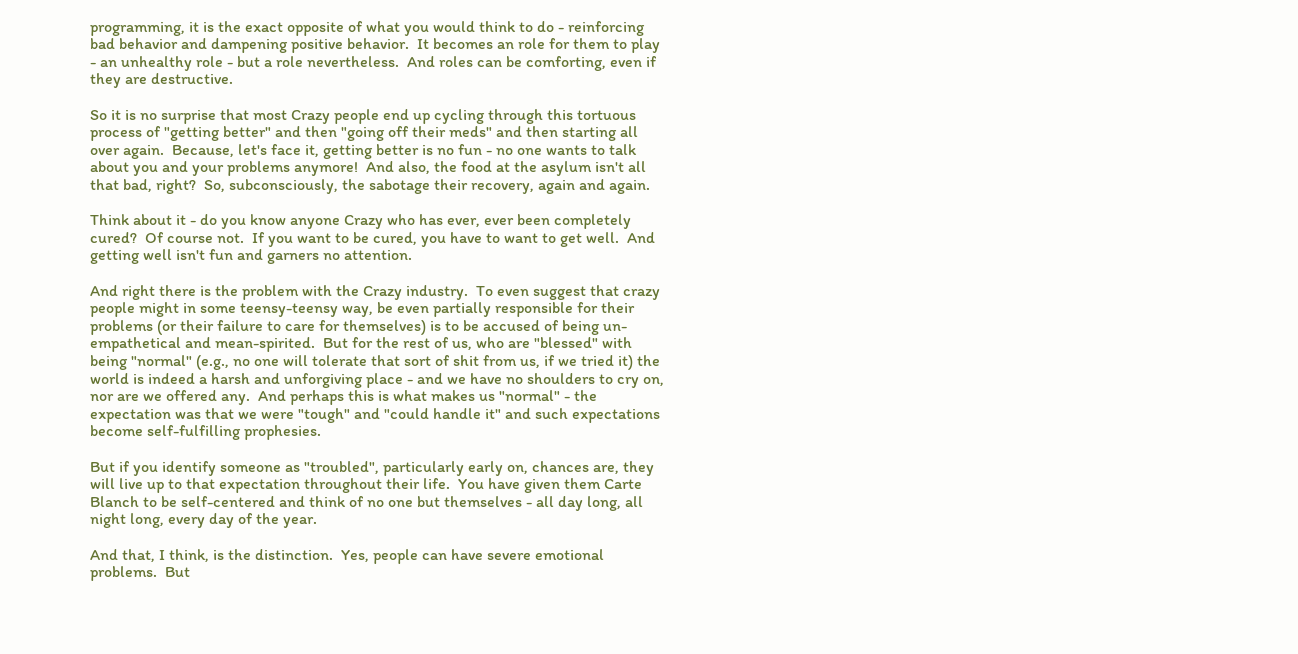programming, it is the exact opposite of what you would think to do - reinforcing bad behavior and dampening positive behavior.  It becomes an role for them to play - an unhealthy role - but a role nevertheless.  And roles can be comforting, even if they are destructive.

So it is no surprise that most Crazy people end up cycling through this tortuous process of "getting better" and then "going off their meds" and then starting all over again.  Because, let's face it, getting better is no fun - no one wants to talk about you and your problems anymore!  And also, the food at the asylum isn't all that bad, right?  So, subconsciously, the sabotage their recovery, again and again.

Think about it - do you know anyone Crazy who has ever, ever been completely cured?  Of course not.  If you want to be cured, you have to want to get well.  And getting well isn't fun and garners no attention.

And right there is the problem with the Crazy industry.  To even suggest that crazy people might in some teensy-teensy way, be even partially responsible for their problems (or their failure to care for themselves) is to be accused of being un-empathetical and mean-spirited.  But for the rest of us, who are "blessed" with being "normal" (e.g., no one will tolerate that sort of shit from us, if we tried it) the world is indeed a harsh and unforgiving place - and we have no shoulders to cry on, nor are we offered any.  And perhaps this is what makes us "normal" - the expectation was that we were "tough" and "could handle it" and such expectations become self-fulfilling prophesies.

But if you identify someone as "troubled", particularly early on, chances are, they will live up to that expectation throughout their life.  You have given them Carte Blanch to be self-centered and think of no one but themselves - all day long, all night long, every day of the year.

And that, I think, is the distinction.  Yes, people can have severe emotional problems.  But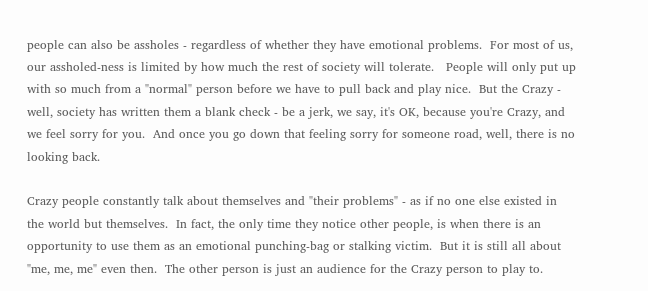people can also be assholes - regardless of whether they have emotional problems.  For most of us, our assholed-ness is limited by how much the rest of society will tolerate.   People will only put up with so much from a "normal" person before we have to pull back and play nice.  But the Crazy - well, society has written them a blank check - be a jerk, we say, it's OK, because you're Crazy, and we feel sorry for you.  And once you go down that feeling sorry for someone road, well, there is no looking back.

Crazy people constantly talk about themselves and "their problems" - as if no one else existed in the world but themselves.  In fact, the only time they notice other people, is when there is an opportunity to use them as an emotional punching-bag or stalking victim.  But it is still all about "me, me, me" even then.  The other person is just an audience for the Crazy person to play to.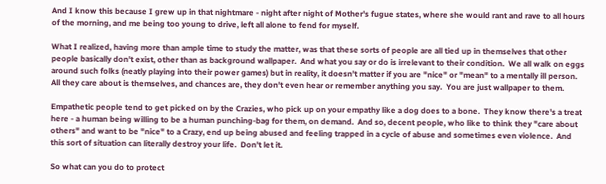And I know this because I grew up in that nightmare - night after night of Mother's fugue states, where she would rant and rave to all hours of the morning, and me being too young to drive, left all alone to fend for myself.

What I realized, having more than ample time to study the matter, was that these sorts of people are all tied up in themselves that other people basically don't exist, other than as background wallpaper.  And what you say or do is irrelevant to their condition.  We all walk on eggs around such folks (neatly playing into their power games) but in reality, it doesn't matter if you are "nice" or "mean" to a mentally ill person.  All they care about is themselves, and chances are, they don't even hear or remember anything you say.  You are just wallpaper to them.

Empathetic people tend to get picked on by the Crazies, who pick up on your empathy like a dog does to a bone.  They know there's a treat here - a human being willing to be a human punching-bag for them, on demand.  And so, decent people, who like to think they "care about others" and want to be "nice" to a Crazy, end up being abused and feeling trapped in a cycle of abuse and sometimes even violence.  And this sort of situation can literally destroy your life.  Don't let it.

So what can you do to protect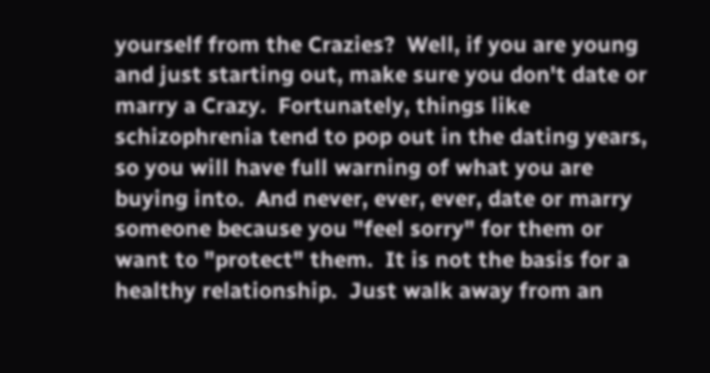yourself from the Crazies?  Well, if you are young and just starting out, make sure you don't date or marry a Crazy.  Fortunately, things like schizophrenia tend to pop out in the dating years, so you will have full warning of what you are buying into.  And never, ever, ever, date or marry someone because you "feel sorry" for them or want to "protect" them.  It is not the basis for a healthy relationship.  Just walk away from an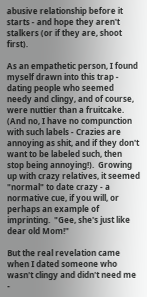abusive relationship before it starts - and hope they aren't stalkers (or if they are, shoot first).

As an empathetic person, I found myself drawn into this trap - dating people who seemed needy and clingy, and of course, were nuttier than a fruitcake.  (And no, I have no compunction with such labels - Crazies are annoying as shit, and if they don't want to be labeled such, then stop being annoying!).  Growing up with crazy relatives, it seemed "normal" to date crazy - a normative cue, if you will, or perhaps an example of imprinting.  "Gee, she's just like dear old Mom!"

But the real revelation came when I dated someone who wasn't clingy and didn't need me -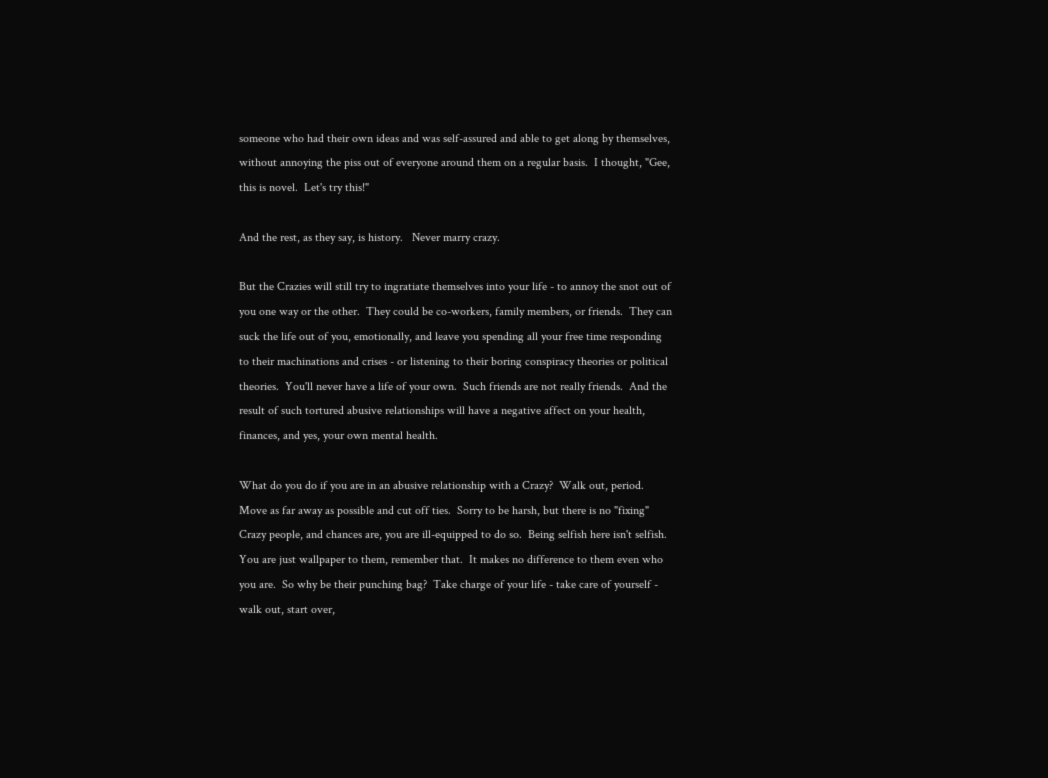someone who had their own ideas and was self-assured and able to get along by themselves, without annoying the piss out of everyone around them on a regular basis.  I thought, "Gee, this is novel.  Let's try this!"

And the rest, as they say, is history.   Never marry crazy.

But the Crazies will still try to ingratiate themselves into your life - to annoy the snot out of you one way or the other.  They could be co-workers, family members, or friends.  They can suck the life out of you, emotionally, and leave you spending all your free time responding to their machinations and crises - or listening to their boring conspiracy theories or political theories.  You'll never have a life of your own.  Such friends are not really friends.  And the result of such tortured abusive relationships will have a negative affect on your health, finances, and yes, your own mental health.

What do you do if you are in an abusive relationship with a Crazy?  Walk out, period.  Move as far away as possible and cut off ties.  Sorry to be harsh, but there is no "fixing" Crazy people, and chances are, you are ill-equipped to do so.  Being selfish here isn't selfish.  You are just wallpaper to them, remember that.  It makes no difference to them even who you are.  So why be their punching bag?  Take charge of your life - take care of yourself - walk out, start over,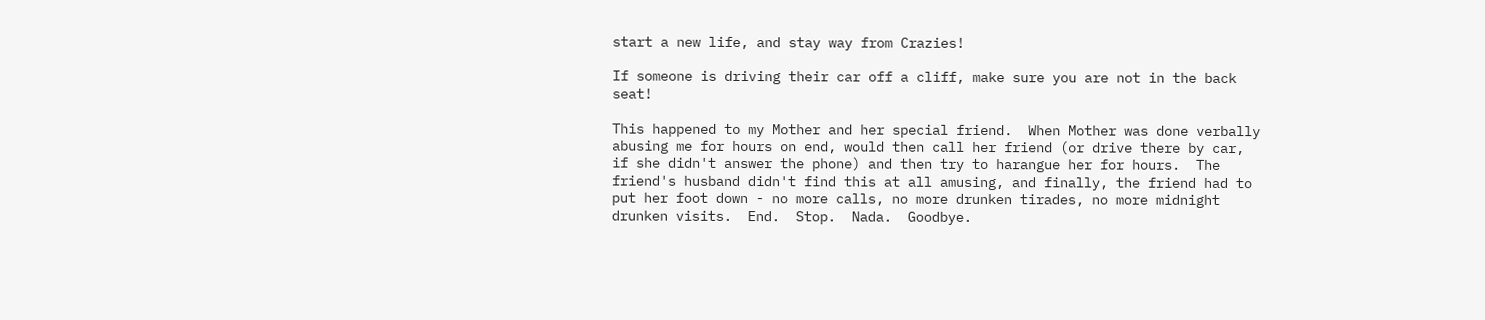start a new life, and stay way from Crazies!

If someone is driving their car off a cliff, make sure you are not in the back seat!

This happened to my Mother and her special friend.  When Mother was done verbally abusing me for hours on end, would then call her friend (or drive there by car, if she didn't answer the phone) and then try to harangue her for hours.  The friend's husband didn't find this at all amusing, and finally, the friend had to put her foot down - no more calls, no more drunken tirades, no more midnight drunken visits.  End.  Stop.  Nada.  Goodbye.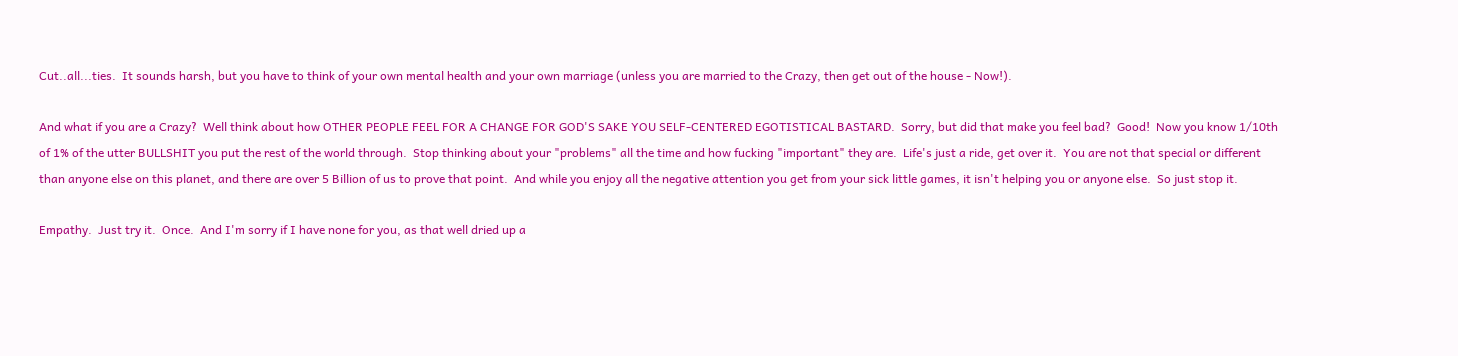Cut..all...ties.  It sounds harsh, but you have to think of your own mental health and your own marriage (unless you are married to the Crazy, then get out of the house - Now!).

And what if you are a Crazy?  Well think about how OTHER PEOPLE FEEL FOR A CHANGE FOR GOD'S SAKE YOU SELF-CENTERED EGOTISTICAL BASTARD.  Sorry, but did that make you feel bad?  Good!  Now you know 1/10th of 1% of the utter BULLSHIT you put the rest of the world through.  Stop thinking about your "problems" all the time and how fucking "important" they are.  Life's just a ride, get over it.  You are not that special or different than anyone else on this planet, and there are over 5 Billion of us to prove that point.  And while you enjoy all the negative attention you get from your sick little games, it isn't helping you or anyone else.  So just stop it.

Empathy.  Just try it.  Once.  And I'm sorry if I have none for you, as that well dried up a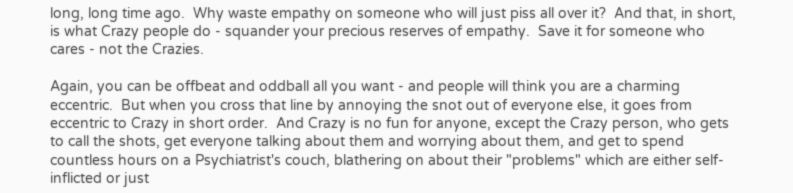long, long time ago.  Why waste empathy on someone who will just piss all over it?  And that, in short, is what Crazy people do - squander your precious reserves of empathy.  Save it for someone who cares - not the Crazies.

Again, you can be offbeat and oddball all you want - and people will think you are a charming eccentric.  But when you cross that line by annoying the snot out of everyone else, it goes from eccentric to Crazy in short order.  And Crazy is no fun for anyone, except the Crazy person, who gets to call the shots, get everyone talking about them and worrying about them, and get to spend countless hours on a Psychiatrist's couch, blathering on about their "problems" which are either self-inflicted or just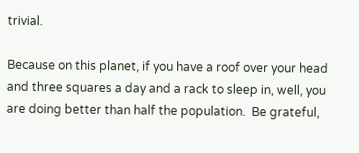trivial.

Because on this planet, if you have a roof over your head and three squares a day and a rack to sleep in, well, you are doing better than half the population.  Be grateful,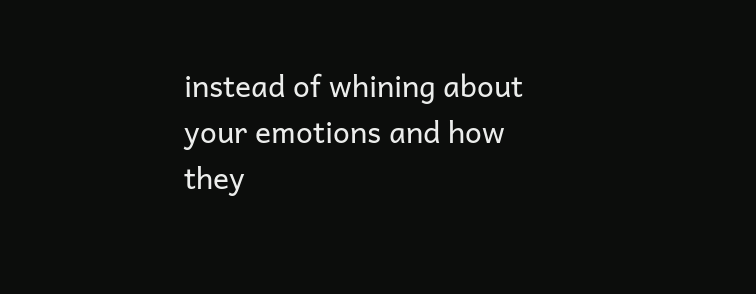instead of whining about your emotions and how they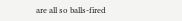are all so balls-fired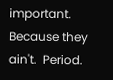important.  Because they ain't.  Period.